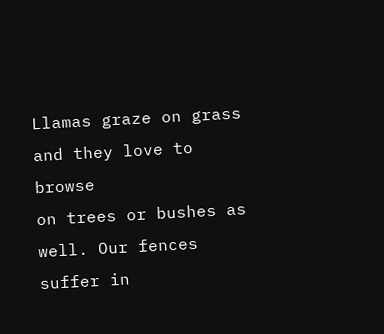Llamas graze on grass and they love to browse
on trees or bushes as well. Our fences suffer in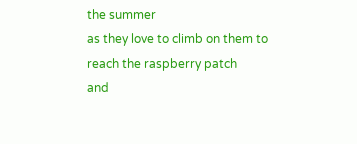the summer
as they love to climb on them to reach the raspberry patch
and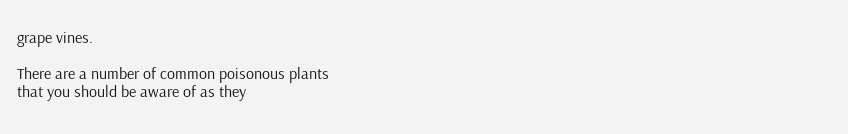grape vines.

There are a number of common poisonous plants
that you should be aware of as they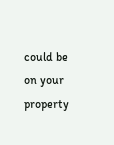could be
on your property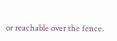or reachable over the fence.